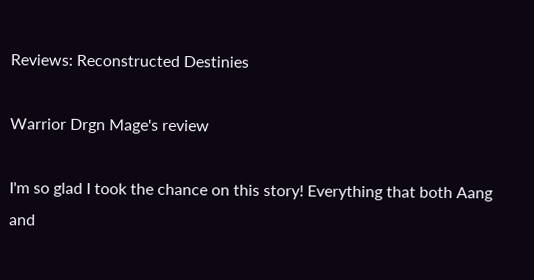Reviews: Reconstructed Destinies

Warrior Drgn Mage's review

I'm so glad I took the chance on this story! Everything that both Aang and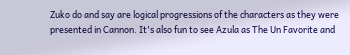Zuko do and say are logical progressions of the characters as they were presented in Cannon. It's also fun to see Azula as The Un Favorite and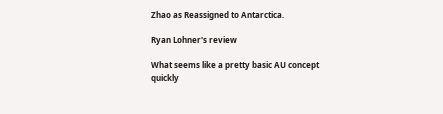Zhao as Reassigned to Antarctica.

Ryan Lohner's review

What seems like a pretty basic AU concept quickly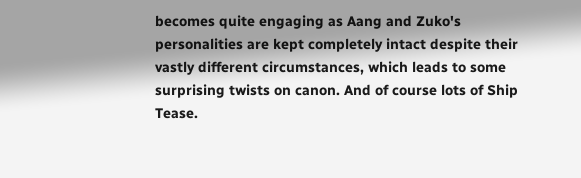becomes quite engaging as Aang and Zuko's personalities are kept completely intact despite their vastly different circumstances, which leads to some surprising twists on canon. And of course lots of Ship Tease.